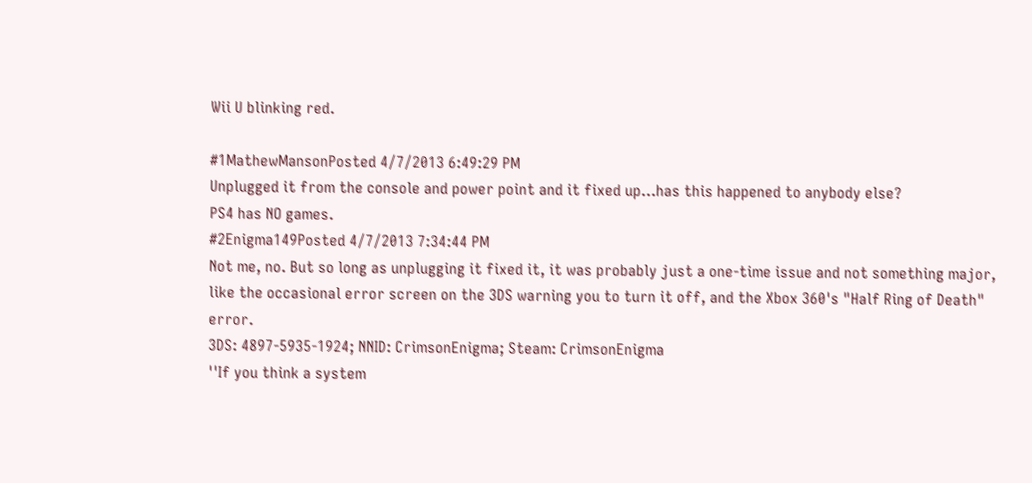Wii U blinking red.

#1MathewMansonPosted 4/7/2013 6:49:29 PM
Unplugged it from the console and power point and it fixed up...has this happened to anybody else?
PS4 has NO games.
#2Enigma149Posted 4/7/2013 7:34:44 PM
Not me, no. But so long as unplugging it fixed it, it was probably just a one-time issue and not something major, like the occasional error screen on the 3DS warning you to turn it off, and the Xbox 360's "Half Ring of Death" error.
3DS: 4897-5935-1924; NNID: CrimsonEnigma; Steam: CrimsonEnigma
''If you think a system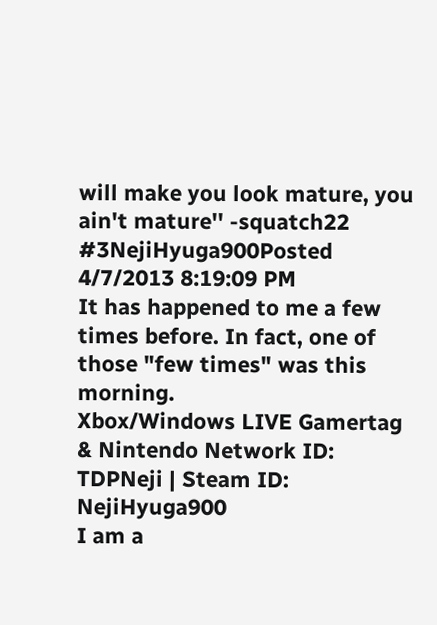will make you look mature, you ain't mature'' -squatch22
#3NejiHyuga900Posted 4/7/2013 8:19:09 PM
It has happened to me a few times before. In fact, one of those "few times" was this morning.
Xbox/Windows LIVE Gamertag & Nintendo Network ID: TDPNeji | Steam ID: NejiHyuga900
I am a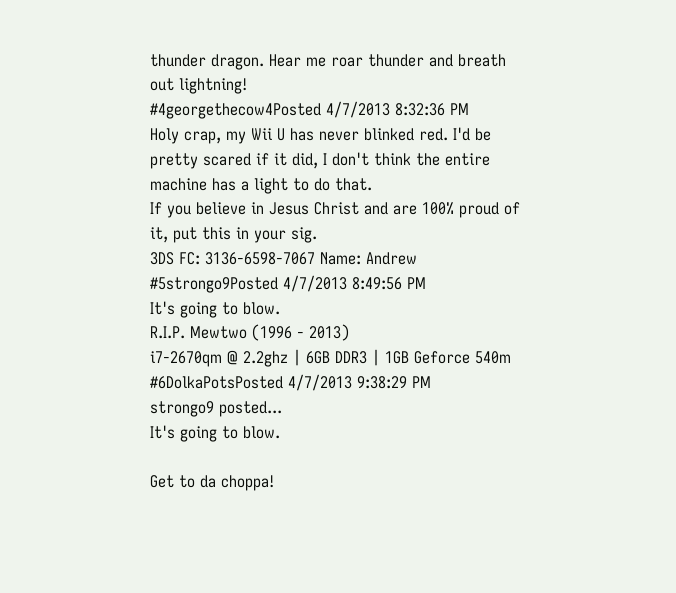thunder dragon. Hear me roar thunder and breath out lightning!
#4georgethecow4Posted 4/7/2013 8:32:36 PM
Holy crap, my Wii U has never blinked red. I'd be pretty scared if it did, I don't think the entire machine has a light to do that.
If you believe in Jesus Christ and are 100% proud of it, put this in your sig.
3DS FC: 3136-6598-7067 Name: Andrew
#5strongo9Posted 4/7/2013 8:49:56 PM
It's going to blow.
R.I.P. Mewtwo (1996 - 2013)
i7-2670qm @ 2.2ghz | 6GB DDR3 | 1GB Geforce 540m
#6DolkaPotsPosted 4/7/2013 9:38:29 PM
strongo9 posted...
It's going to blow.

Get to da choppa!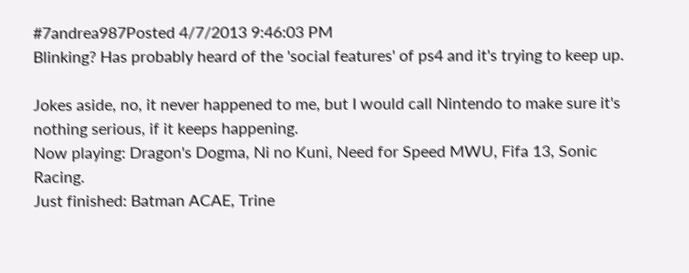#7andrea987Posted 4/7/2013 9:46:03 PM
Blinking? Has probably heard of the 'social features' of ps4 and it's trying to keep up.

Jokes aside, no, it never happened to me, but I would call Nintendo to make sure it's nothing serious, if it keeps happening.
Now playing: Dragon's Dogma, Ni no Kuni, Need for Speed MWU, Fifa 13, Sonic Racing.
Just finished: Batman ACAE, Trine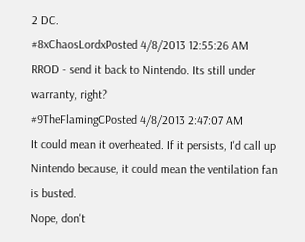2 DC.
#8xChaosLordxPosted 4/8/2013 12:55:26 AM
RROD - send it back to Nintendo. Its still under warranty, right?
#9TheFlamingCPosted 4/8/2013 2:47:07 AM
It could mean it overheated. If it persists, I'd call up Nintendo because, it could mean the ventilation fan is busted.
Nope, don't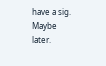have a sig. Maybe later.